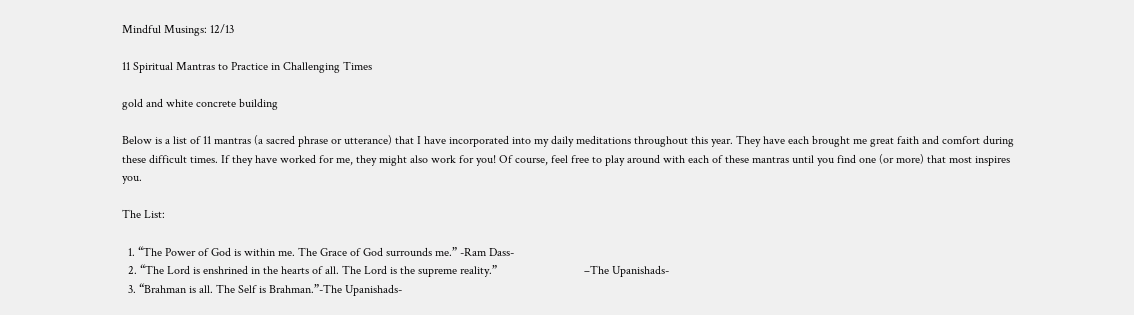Mindful Musings: 12/13

11 Spiritual Mantras to Practice in Challenging Times

gold and white concrete building

Below is a list of 11 mantras (a sacred phrase or utterance) that I have incorporated into my daily meditations throughout this year. They have each brought me great faith and comfort during these difficult times. If they have worked for me, they might also work for you! Of course, feel free to play around with each of these mantras until you find one (or more) that most inspires you.

The List:

  1. “The Power of God is within me. The Grace of God surrounds me.” -Ram Dass-
  2. “The Lord is enshrined in the hearts of all. The Lord is the supreme reality.”                             –The Upanishads-
  3. “Brahman is all. The Self is Brahman.”-The Upanishads-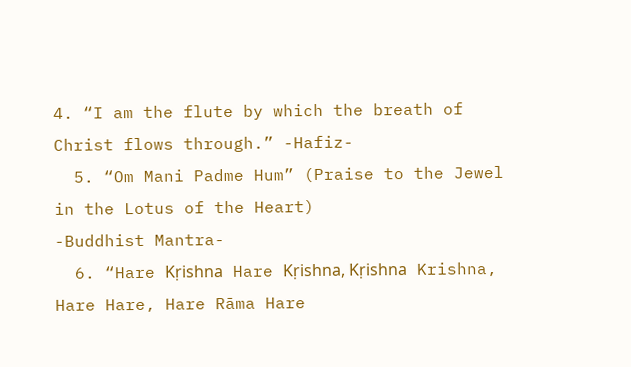4. “I am the flute by which the breath of Christ flows through.” -Hafiz-
  5. “Om Mani Padme Hum” (Praise to the Jewel in the Lotus of the Heart)                              -Buddhist Mantra-
  6. “Hare Kṛishna Hare Kṛishna, Kṛishna Krishna, Hare Hare, Hare Rāma Hare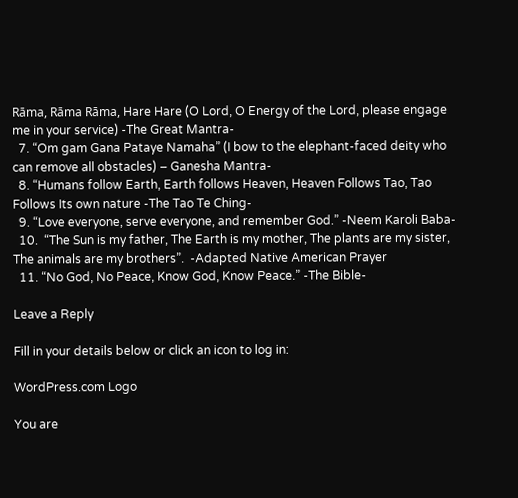Rāma, Rāma Rāma, Hare Hare (O Lord, O Energy of the Lord, please engage me in your service) -The Great Mantra-
  7. “Om gam Gana Pataye Namaha” (I bow to the elephant-faced deity who can remove all obstacles) – Ganesha Mantra-
  8. “Humans follow Earth, Earth follows Heaven, Heaven Follows Tao, Tao Follows Its own nature -The Tao Te Ching-
  9. “Love everyone, serve everyone, and remember God.” -Neem Karoli Baba-
  10.  “The Sun is my father, The Earth is my mother, The plants are my sister, The animals are my brothers”.  -Adapted Native American Prayer
  11. “No God, No Peace, Know God, Know Peace.” -The Bible-

Leave a Reply

Fill in your details below or click an icon to log in:

WordPress.com Logo

You are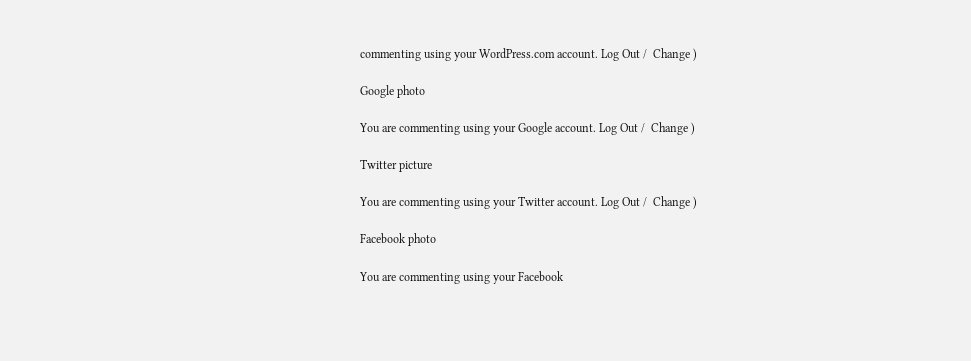commenting using your WordPress.com account. Log Out /  Change )

Google photo

You are commenting using your Google account. Log Out /  Change )

Twitter picture

You are commenting using your Twitter account. Log Out /  Change )

Facebook photo

You are commenting using your Facebook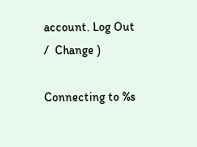account. Log Out /  Change )

Connecting to %s